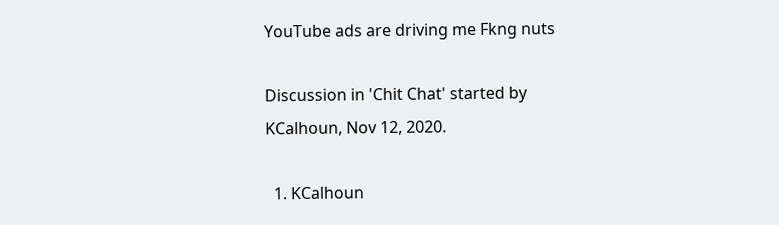YouTube ads are driving me Fkng nuts

Discussion in 'Chit Chat' started by KCalhoun, Nov 12, 2020.

  1. KCalhoun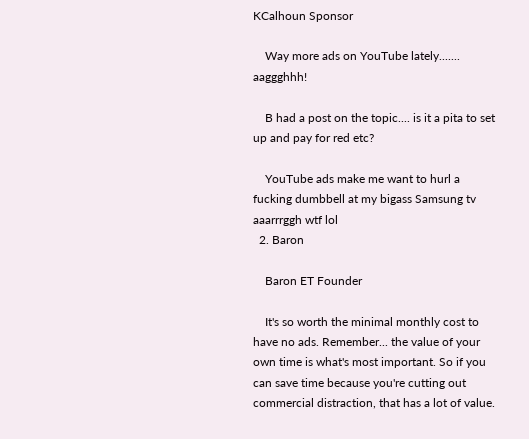KCalhoun Sponsor

    Way more ads on YouTube lately....... aaggghhh!

    B had a post on the topic.... is it a pita to set up and pay for red etc?

    YouTube ads make me want to hurl a fucking dumbbell at my bigass Samsung tv aaarrrggh wtf lol
  2. Baron

    Baron ET Founder

    It's so worth the minimal monthly cost to have no ads. Remember... the value of your own time is what's most important. So if you can save time because you're cutting out commercial distraction, that has a lot of value.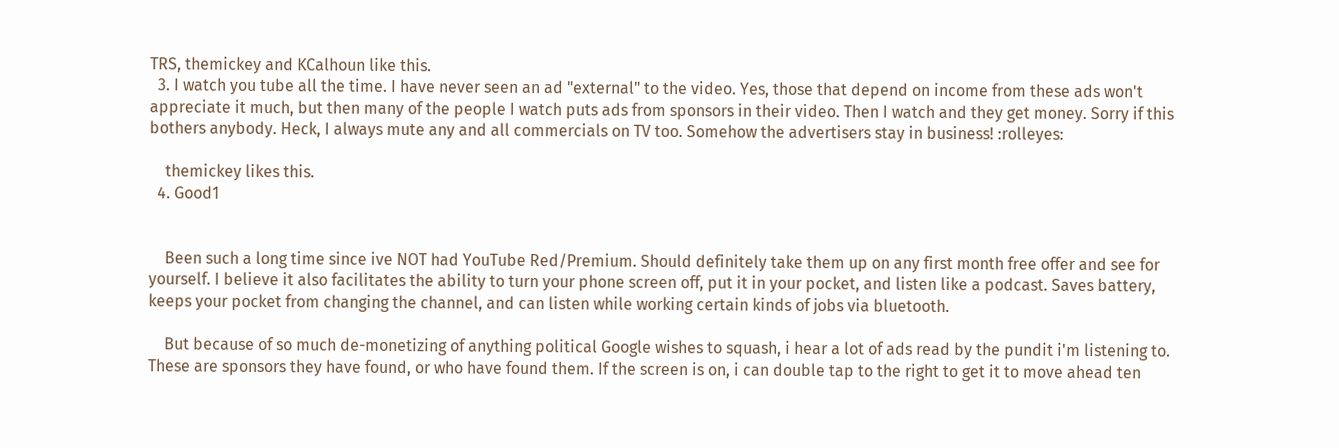TRS, themickey and KCalhoun like this.
  3. I watch you tube all the time. I have never seen an ad "external" to the video. Yes, those that depend on income from these ads won't appreciate it much, but then many of the people I watch puts ads from sponsors in their video. Then I watch and they get money. Sorry if this bothers anybody. Heck, I always mute any and all commercials on TV too. Somehow the advertisers stay in business! :rolleyes:

    themickey likes this.
  4. Good1


    Been such a long time since ive NOT had YouTube Red/Premium. Should definitely take them up on any first month free offer and see for yourself. I believe it also facilitates the ability to turn your phone screen off, put it in your pocket, and listen like a podcast. Saves battery, keeps your pocket from changing the channel, and can listen while working certain kinds of jobs via bluetooth.

    But because of so much de-monetizing of anything political Google wishes to squash, i hear a lot of ads read by the pundit i'm listening to. These are sponsors they have found, or who have found them. If the screen is on, i can double tap to the right to get it to move ahead ten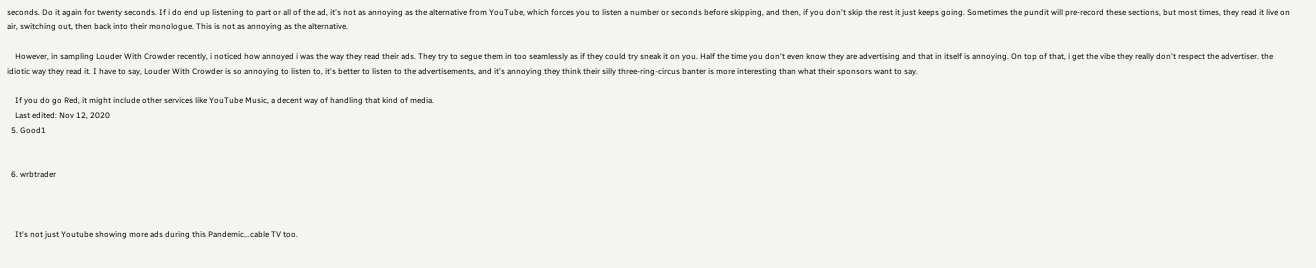seconds. Do it again for twenty seconds. If i do end up listening to part or all of the ad, it's not as annoying as the alternative from YouTube, which forces you to listen a number or seconds before skipping, and then, if you don't skip the rest it just keeps going. Sometimes the pundit will pre-record these sections, but most times, they read it live on air, switching out, then back into their monologue. This is not as annoying as the alternative.

    However, in sampling Louder With Crowder recently, i noticed how annoyed i was the way they read their ads. They try to segue them in too seamlessly as if they could try sneak it on you. Half the time you don't even know they are advertising and that in itself is annoying. On top of that, i get the vibe they really don't respect the advertiser. the idiotic way they read it. I have to say, Louder With Crowder is so annoying to listen to, it's better to listen to the advertisements, and it's annoying they think their silly three-ring-circus banter is more interesting than what their sponsors want to say.

    If you do go Red, it might include other services like YouTube Music, a decent way of handling that kind of media.
    Last edited: Nov 12, 2020
  5. Good1


  6. wrbtrader



    It's not just Youtube showing more ads during this Pandemic...cable TV too.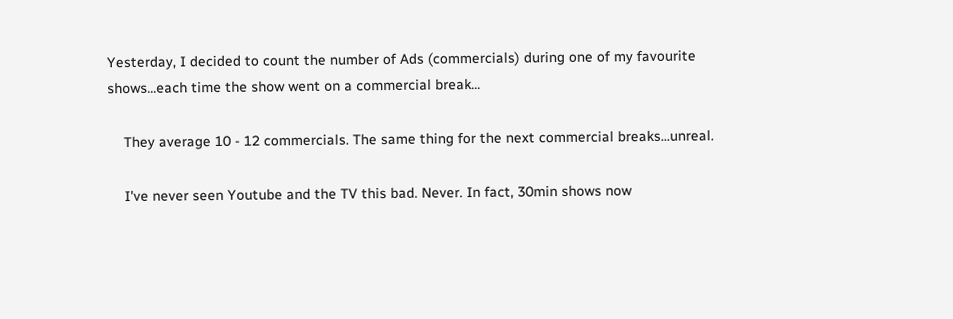Yesterday, I decided to count the number of Ads (commercials) during one of my favourite shows...each time the show went on a commercial break...

    They average 10 - 12 commercials. The same thing for the next commercial breaks...unreal.

    I've never seen Youtube and the TV this bad. Never. In fact, 30min shows now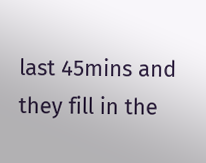last 45mins and they fill in the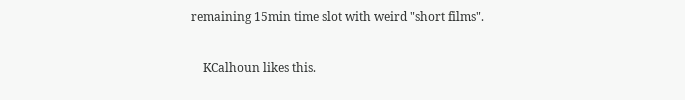remaining 15min time slot with weird "short films".

    KCalhoun likes this.